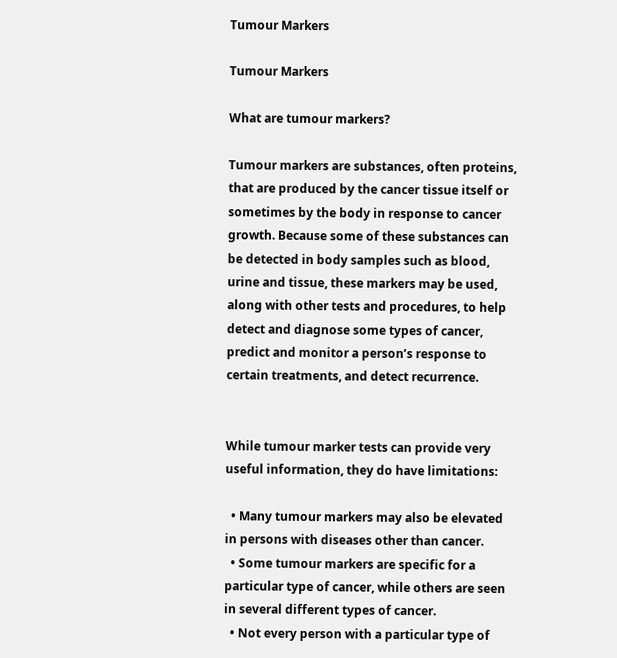Tumour Markers

Tumour Markers

What are tumour markers?

Tumour markers are substances, often proteins, that are produced by the cancer tissue itself or sometimes by the body in response to cancer growth. Because some of these substances can be detected in body samples such as blood, urine and tissue, these markers may be used, along with other tests and procedures, to help detect and diagnose some types of cancer, predict and monitor a person’s response to certain treatments, and detect recurrence.


While tumour marker tests can provide very useful information, they do have limitations:

  • Many tumour markers may also be elevated in persons with diseases other than cancer.
  • Some tumour markers are specific for a particular type of cancer, while others are seen in several different types of cancer.
  • Not every person with a particular type of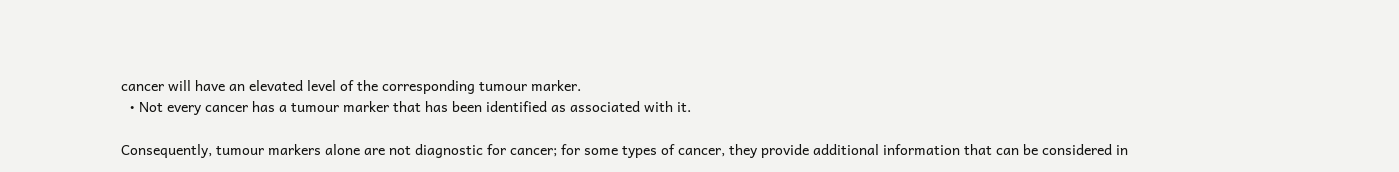cancer will have an elevated level of the corresponding tumour marker.
  • Not every cancer has a tumour marker that has been identified as associated with it.

Consequently, tumour markers alone are not diagnostic for cancer; for some types of cancer, they provide additional information that can be considered in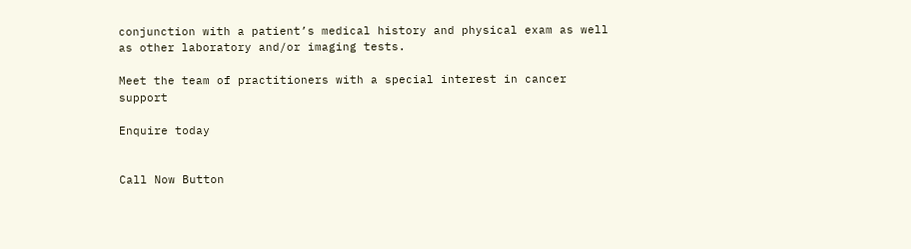conjunction with a patient’s medical history and physical exam as well as other laboratory and/or imaging tests.

Meet the team of practitioners with a special interest in cancer support

Enquire today


Call Now Button